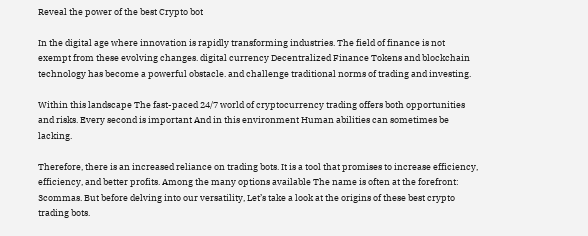Reveal the power of the best Crypto bot

In the digital age where innovation is rapidly transforming industries. The field of finance is not exempt from these evolving changes. digital currency Decentralized Finance Tokens and blockchain technology has become a powerful obstacle. and challenge traditional norms of trading and investing.

Within this landscape The fast-paced 24/7 world of cryptocurrency trading offers both opportunities and risks. Every second is important And in this environment Human abilities can sometimes be lacking.

Therefore, there is an increased reliance on trading bots. It is a tool that promises to increase efficiency, efficiency, and better profits. Among the many options available The name is often at the forefront: 3commas. But before delving into our versatility, Let’s take a look at the origins of these best crypto trading bots.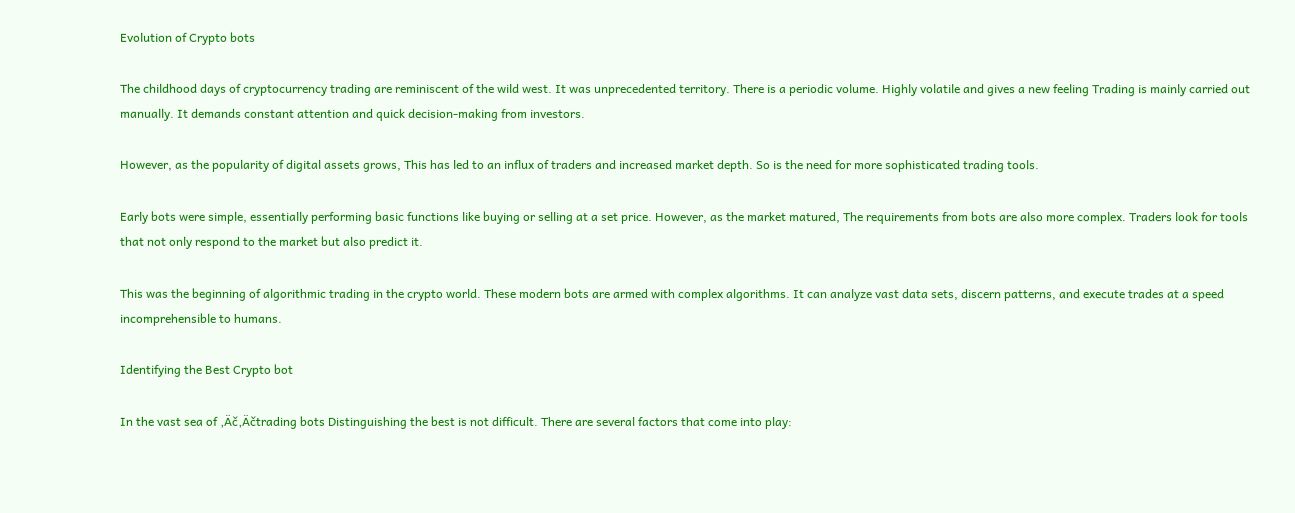Evolution of Crypto bots

The childhood days of cryptocurrency trading are reminiscent of the wild west. It was unprecedented territory. There is a periodic volume. Highly volatile and gives a new feeling Trading is mainly carried out manually. It demands constant attention and quick decision-making from investors.

However, as the popularity of digital assets grows, This has led to an influx of traders and increased market depth. So is the need for more sophisticated trading tools.

Early bots were simple, essentially performing basic functions like buying or selling at a set price. However, as the market matured, The requirements from bots are also more complex. Traders look for tools that not only respond to the market but also predict it.

This was the beginning of algorithmic trading in the crypto world. These modern bots are armed with complex algorithms. It can analyze vast data sets, discern patterns, and execute trades at a speed incomprehensible to humans.

Identifying the Best Crypto bot

In the vast sea of ‚Äč‚Äčtrading bots Distinguishing the best is not difficult. There are several factors that come into play: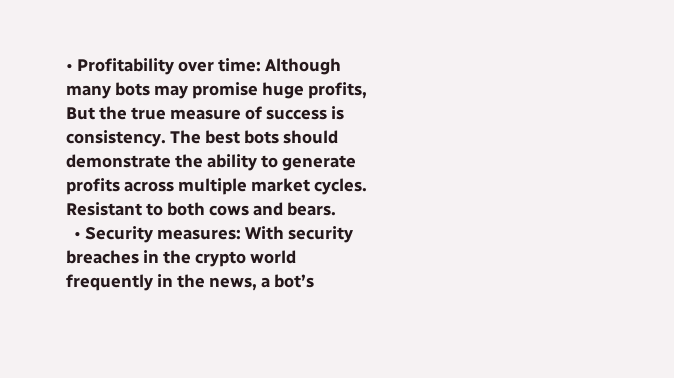• Profitability over time: Although many bots may promise huge profits, But the true measure of success is consistency. The best bots should demonstrate the ability to generate profits across multiple market cycles. Resistant to both cows and bears.
  • Security measures: With security breaches in the crypto world frequently in the news, a bot’s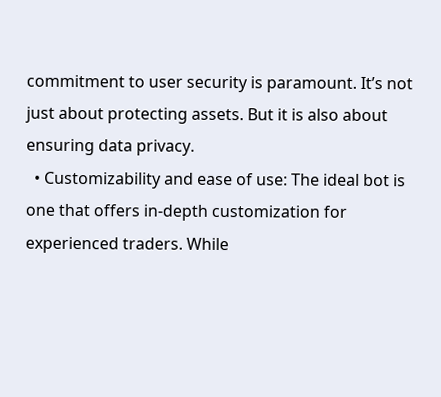commitment to user security is paramount. It’s not just about protecting assets. But it is also about ensuring data privacy.
  • Customizability and ease of use: The ideal bot is one that offers in-depth customization for experienced traders. While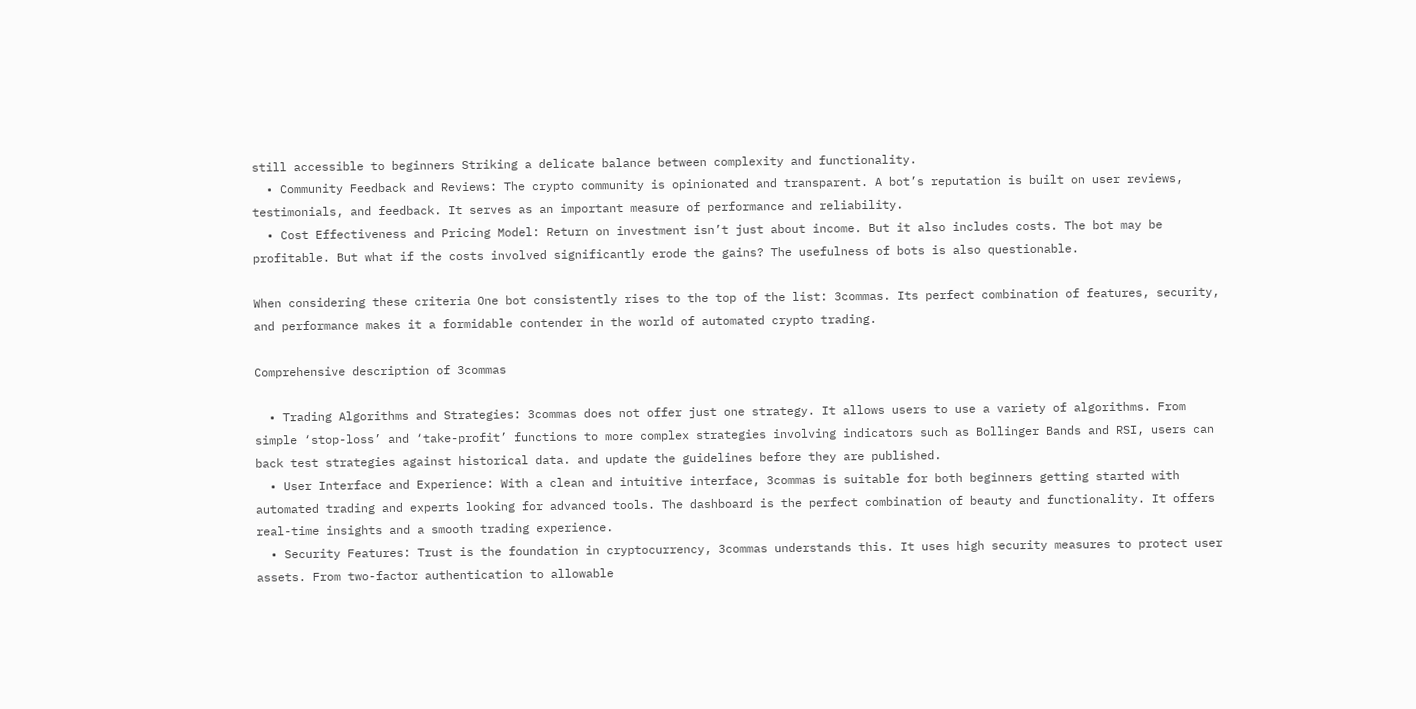still accessible to beginners Striking a delicate balance between complexity and functionality.
  • Community Feedback and Reviews: The crypto community is opinionated and transparent. A bot’s reputation is built on user reviews, testimonials, and feedback. It serves as an important measure of performance and reliability.
  • Cost Effectiveness and Pricing Model: Return on investment isn’t just about income. But it also includes costs. The bot may be profitable. But what if the costs involved significantly erode the gains? The usefulness of bots is also questionable.

When considering these criteria One bot consistently rises to the top of the list: 3commas. Its perfect combination of features, security, and performance makes it a formidable contender in the world of automated crypto trading.

Comprehensive description of 3commas

  • Trading Algorithms and Strategies: 3commas does not offer just one strategy. It allows users to use a variety of algorithms. From simple ‘stop-loss’ and ‘take-profit’ functions to more complex strategies involving indicators such as Bollinger Bands and RSI, users can back test strategies against historical data. and update the guidelines before they are published.
  • User Interface and Experience: With a clean and intuitive interface, 3commas is suitable for both beginners getting started with automated trading and experts looking for advanced tools. The dashboard is the perfect combination of beauty and functionality. It offers real-time insights and a smooth trading experience.
  • Security Features: Trust is the foundation in cryptocurrency, 3commas understands this. It uses high security measures to protect user assets. From two-factor authentication to allowable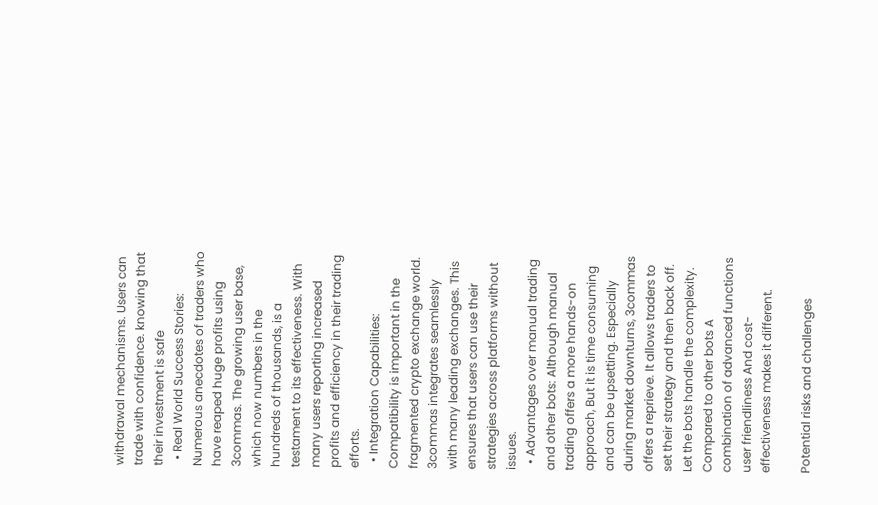withdrawal mechanisms. Users can trade with confidence. knowing that their investment is safe
  • Real World Success Stories: Numerous anecdotes of traders who have reaped huge profits using 3commas. The growing user base, which now numbers in the hundreds of thousands, is a testament to its effectiveness. With many users reporting increased profits and efficiency in their trading efforts.
  • Integration Capabilities: Compatibility is important in the fragmented crypto exchange world. 3commas integrates seamlessly with many leading exchanges. This ensures that users can use their strategies across platforms without issues.
  • Advantages over manual trading and other bots: Although manual trading offers a more hands-on approach, But it is time consuming and can be upsetting. Especially during market downturns, 3commas offers a reprieve. It allows traders to set their strategy and then back off. Let the bots handle the complexity. Compared to other bots A combination of advanced functions user friendliness And cost-effectiveness makes it different.

Potential risks and challenges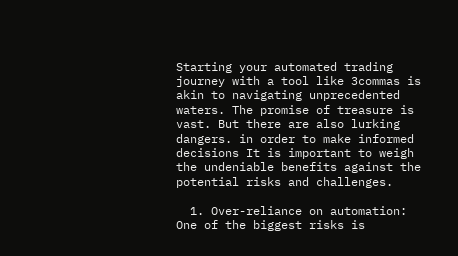Starting your automated trading journey with a tool like 3commas is akin to navigating unprecedented waters. The promise of treasure is vast. But there are also lurking dangers. in order to make informed decisions It is important to weigh the undeniable benefits against the potential risks and challenges.

  1. Over-reliance on automation: One of the biggest risks is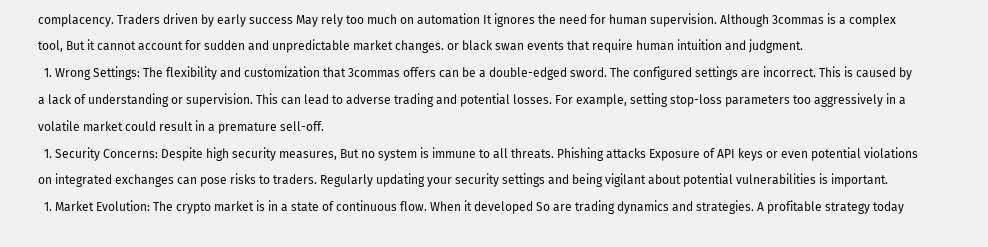complacency. Traders driven by early success May rely too much on automation It ignores the need for human supervision. Although 3commas is a complex tool, But it cannot account for sudden and unpredictable market changes. or black swan events that require human intuition and judgment.
  1. Wrong Settings: The flexibility and customization that 3commas offers can be a double-edged sword. The configured settings are incorrect. This is caused by a lack of understanding or supervision. This can lead to adverse trading and potential losses. For example, setting stop-loss parameters too aggressively in a volatile market could result in a premature sell-off.
  1. Security Concerns: Despite high security measures, But no system is immune to all threats. Phishing attacks Exposure of API keys or even potential violations on integrated exchanges can pose risks to traders. Regularly updating your security settings and being vigilant about potential vulnerabilities is important.
  1. Market Evolution: The crypto market is in a state of continuous flow. When it developed So are trading dynamics and strategies. A profitable strategy today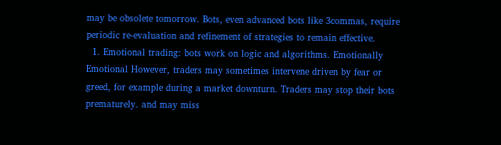may be obsolete tomorrow. Bots, even advanced bots like 3commas, require periodic re-evaluation and refinement of strategies to remain effective.
  1. Emotional trading: bots work on logic and algorithms. Emotionally Emotional However, traders may sometimes intervene driven by fear or greed, for example during a market downturn. Traders may stop their bots prematurely. and may miss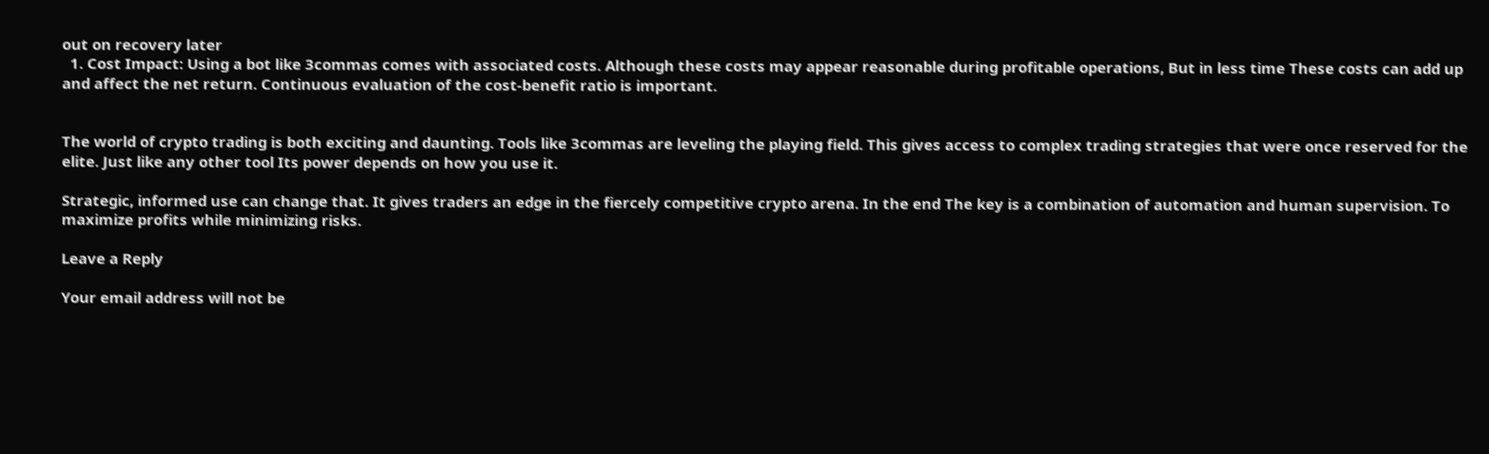out on recovery later
  1. Cost Impact: Using a bot like 3commas comes with associated costs. Although these costs may appear reasonable during profitable operations, But in less time These costs can add up and affect the net return. Continuous evaluation of the cost-benefit ratio is important.


The world of crypto trading is both exciting and daunting. Tools like 3commas are leveling the playing field. This gives access to complex trading strategies that were once reserved for the elite. Just like any other tool Its power depends on how you use it.

Strategic, informed use can change that. It gives traders an edge in the fiercely competitive crypto arena. In the end The key is a combination of automation and human supervision. To maximize profits while minimizing risks.

Leave a Reply

Your email address will not be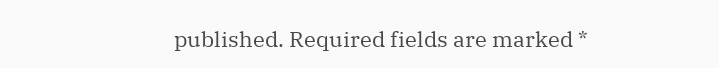published. Required fields are marked *